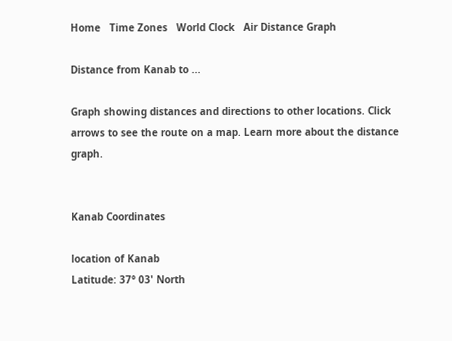Home   Time Zones   World Clock   Air Distance Graph

Distance from Kanab to ...

Graph showing distances and directions to other locations. Click arrows to see the route on a map. Learn more about the distance graph.


Kanab Coordinates

location of Kanab
Latitude: 37° 03' North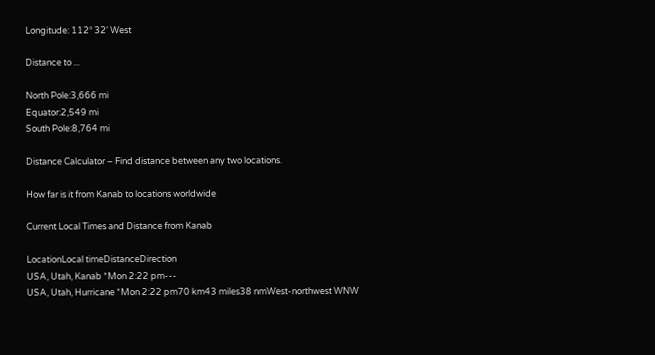Longitude: 112° 32' West

Distance to ...

North Pole:3,666 mi
Equator:2,549 mi
South Pole:8,764 mi

Distance Calculator – Find distance between any two locations.

How far is it from Kanab to locations worldwide

Current Local Times and Distance from Kanab

LocationLocal timeDistanceDirection
USA, Utah, Kanab *Mon 2:22 pm---
USA, Utah, Hurricane *Mon 2:22 pm70 km43 miles38 nmWest-northwest WNW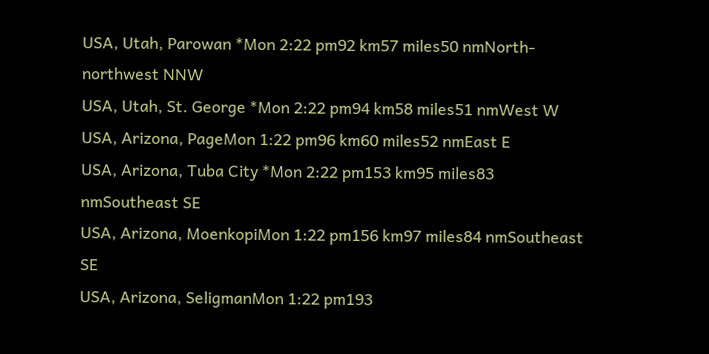USA, Utah, Parowan *Mon 2:22 pm92 km57 miles50 nmNorth-northwest NNW
USA, Utah, St. George *Mon 2:22 pm94 km58 miles51 nmWest W
USA, Arizona, PageMon 1:22 pm96 km60 miles52 nmEast E
USA, Arizona, Tuba City *Mon 2:22 pm153 km95 miles83 nmSoutheast SE
USA, Arizona, MoenkopiMon 1:22 pm156 km97 miles84 nmSoutheast SE
USA, Arizona, SeligmanMon 1:22 pm193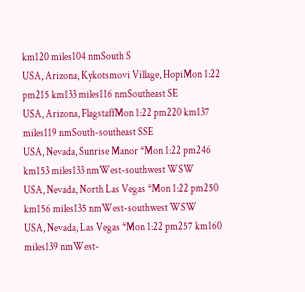km120 miles104 nmSouth S
USA, Arizona, Kykotsmovi Village, HopiMon 1:22 pm215 km133 miles116 nmSoutheast SE
USA, Arizona, FlagstaffMon 1:22 pm220 km137 miles119 nmSouth-southeast SSE
USA, Nevada, Sunrise Manor *Mon 1:22 pm246 km153 miles133 nmWest-southwest WSW
USA, Nevada, North Las Vegas *Mon 1:22 pm250 km156 miles135 nmWest-southwest WSW
USA, Nevada, Las Vegas *Mon 1:22 pm257 km160 miles139 nmWest-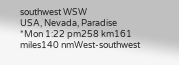southwest WSW
USA, Nevada, Paradise *Mon 1:22 pm258 km161 miles140 nmWest-southwest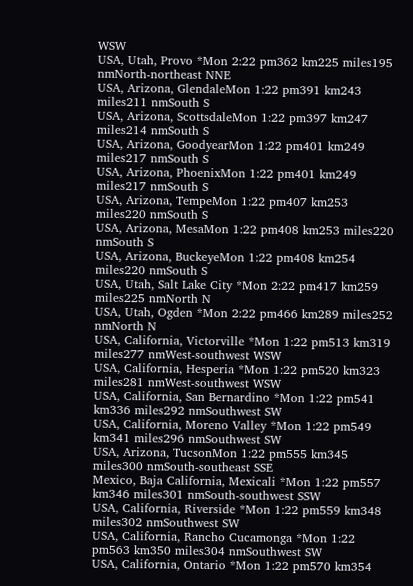WSW
USA, Utah, Provo *Mon 2:22 pm362 km225 miles195 nmNorth-northeast NNE
USA, Arizona, GlendaleMon 1:22 pm391 km243 miles211 nmSouth S
USA, Arizona, ScottsdaleMon 1:22 pm397 km247 miles214 nmSouth S
USA, Arizona, GoodyearMon 1:22 pm401 km249 miles217 nmSouth S
USA, Arizona, PhoenixMon 1:22 pm401 km249 miles217 nmSouth S
USA, Arizona, TempeMon 1:22 pm407 km253 miles220 nmSouth S
USA, Arizona, MesaMon 1:22 pm408 km253 miles220 nmSouth S
USA, Arizona, BuckeyeMon 1:22 pm408 km254 miles220 nmSouth S
USA, Utah, Salt Lake City *Mon 2:22 pm417 km259 miles225 nmNorth N
USA, Utah, Ogden *Mon 2:22 pm466 km289 miles252 nmNorth N
USA, California, Victorville *Mon 1:22 pm513 km319 miles277 nmWest-southwest WSW
USA, California, Hesperia *Mon 1:22 pm520 km323 miles281 nmWest-southwest WSW
USA, California, San Bernardino *Mon 1:22 pm541 km336 miles292 nmSouthwest SW
USA, California, Moreno Valley *Mon 1:22 pm549 km341 miles296 nmSouthwest SW
USA, Arizona, TucsonMon 1:22 pm555 km345 miles300 nmSouth-southeast SSE
Mexico, Baja California, Mexicali *Mon 1:22 pm557 km346 miles301 nmSouth-southwest SSW
USA, California, Riverside *Mon 1:22 pm559 km348 miles302 nmSouthwest SW
USA, California, Rancho Cucamonga *Mon 1:22 pm563 km350 miles304 nmSouthwest SW
USA, California, Ontario *Mon 1:22 pm570 km354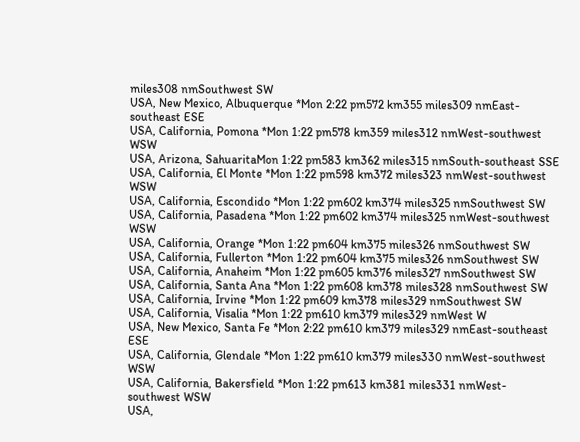miles308 nmSouthwest SW
USA, New Mexico, Albuquerque *Mon 2:22 pm572 km355 miles309 nmEast-southeast ESE
USA, California, Pomona *Mon 1:22 pm578 km359 miles312 nmWest-southwest WSW
USA, Arizona, SahuaritaMon 1:22 pm583 km362 miles315 nmSouth-southeast SSE
USA, California, El Monte *Mon 1:22 pm598 km372 miles323 nmWest-southwest WSW
USA, California, Escondido *Mon 1:22 pm602 km374 miles325 nmSouthwest SW
USA, California, Pasadena *Mon 1:22 pm602 km374 miles325 nmWest-southwest WSW
USA, California, Orange *Mon 1:22 pm604 km375 miles326 nmSouthwest SW
USA, California, Fullerton *Mon 1:22 pm604 km375 miles326 nmSouthwest SW
USA, California, Anaheim *Mon 1:22 pm605 km376 miles327 nmSouthwest SW
USA, California, Santa Ana *Mon 1:22 pm608 km378 miles328 nmSouthwest SW
USA, California, Irvine *Mon 1:22 pm609 km378 miles329 nmSouthwest SW
USA, California, Visalia *Mon 1:22 pm610 km379 miles329 nmWest W
USA, New Mexico, Santa Fe *Mon 2:22 pm610 km379 miles329 nmEast-southeast ESE
USA, California, Glendale *Mon 1:22 pm610 km379 miles330 nmWest-southwest WSW
USA, California, Bakersfield *Mon 1:22 pm613 km381 miles331 nmWest-southwest WSW
USA,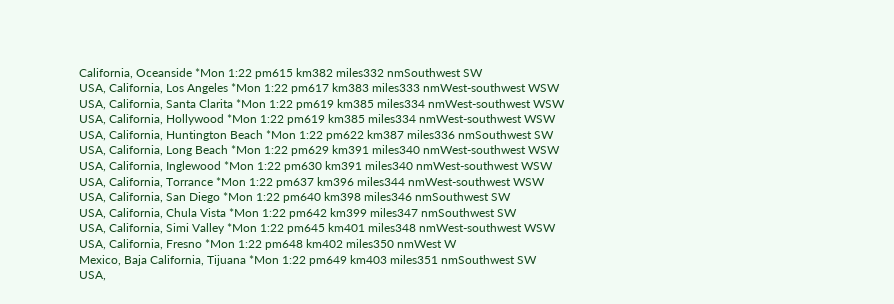California, Oceanside *Mon 1:22 pm615 km382 miles332 nmSouthwest SW
USA, California, Los Angeles *Mon 1:22 pm617 km383 miles333 nmWest-southwest WSW
USA, California, Santa Clarita *Mon 1:22 pm619 km385 miles334 nmWest-southwest WSW
USA, California, Hollywood *Mon 1:22 pm619 km385 miles334 nmWest-southwest WSW
USA, California, Huntington Beach *Mon 1:22 pm622 km387 miles336 nmSouthwest SW
USA, California, Long Beach *Mon 1:22 pm629 km391 miles340 nmWest-southwest WSW
USA, California, Inglewood *Mon 1:22 pm630 km391 miles340 nmWest-southwest WSW
USA, California, Torrance *Mon 1:22 pm637 km396 miles344 nmWest-southwest WSW
USA, California, San Diego *Mon 1:22 pm640 km398 miles346 nmSouthwest SW
USA, California, Chula Vista *Mon 1:22 pm642 km399 miles347 nmSouthwest SW
USA, California, Simi Valley *Mon 1:22 pm645 km401 miles348 nmWest-southwest WSW
USA, California, Fresno *Mon 1:22 pm648 km402 miles350 nmWest W
Mexico, Baja California, Tijuana *Mon 1:22 pm649 km403 miles351 nmSouthwest SW
USA,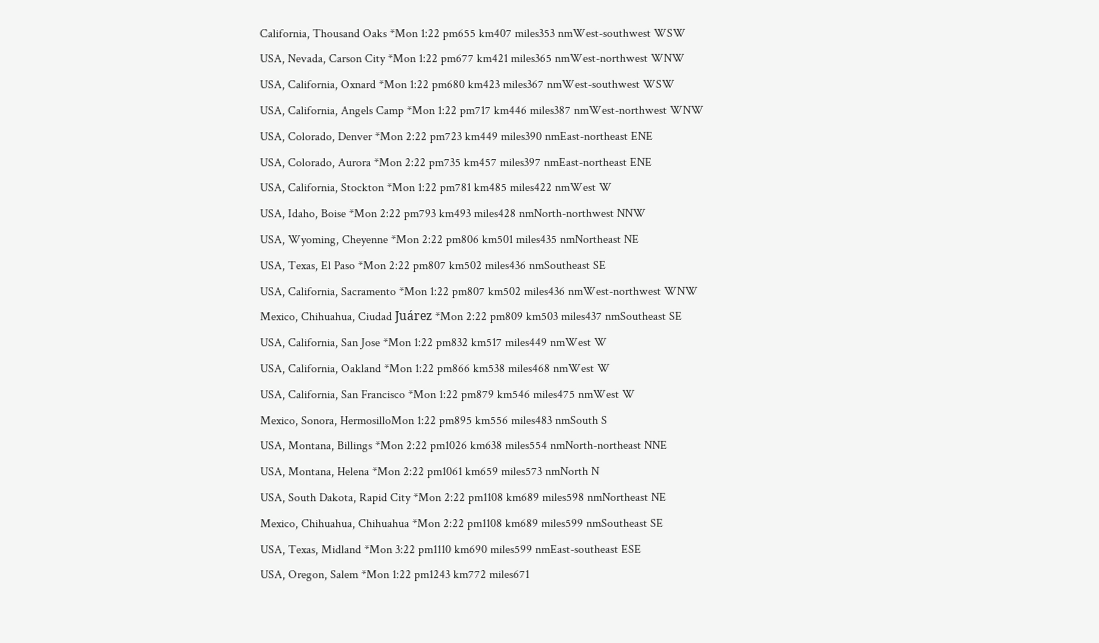California, Thousand Oaks *Mon 1:22 pm655 km407 miles353 nmWest-southwest WSW
USA, Nevada, Carson City *Mon 1:22 pm677 km421 miles365 nmWest-northwest WNW
USA, California, Oxnard *Mon 1:22 pm680 km423 miles367 nmWest-southwest WSW
USA, California, Angels Camp *Mon 1:22 pm717 km446 miles387 nmWest-northwest WNW
USA, Colorado, Denver *Mon 2:22 pm723 km449 miles390 nmEast-northeast ENE
USA, Colorado, Aurora *Mon 2:22 pm735 km457 miles397 nmEast-northeast ENE
USA, California, Stockton *Mon 1:22 pm781 km485 miles422 nmWest W
USA, Idaho, Boise *Mon 2:22 pm793 km493 miles428 nmNorth-northwest NNW
USA, Wyoming, Cheyenne *Mon 2:22 pm806 km501 miles435 nmNortheast NE
USA, Texas, El Paso *Mon 2:22 pm807 km502 miles436 nmSoutheast SE
USA, California, Sacramento *Mon 1:22 pm807 km502 miles436 nmWest-northwest WNW
Mexico, Chihuahua, Ciudad Juárez *Mon 2:22 pm809 km503 miles437 nmSoutheast SE
USA, California, San Jose *Mon 1:22 pm832 km517 miles449 nmWest W
USA, California, Oakland *Mon 1:22 pm866 km538 miles468 nmWest W
USA, California, San Francisco *Mon 1:22 pm879 km546 miles475 nmWest W
Mexico, Sonora, HermosilloMon 1:22 pm895 km556 miles483 nmSouth S
USA, Montana, Billings *Mon 2:22 pm1026 km638 miles554 nmNorth-northeast NNE
USA, Montana, Helena *Mon 2:22 pm1061 km659 miles573 nmNorth N
USA, South Dakota, Rapid City *Mon 2:22 pm1108 km689 miles598 nmNortheast NE
Mexico, Chihuahua, Chihuahua *Mon 2:22 pm1108 km689 miles599 nmSoutheast SE
USA, Texas, Midland *Mon 3:22 pm1110 km690 miles599 nmEast-southeast ESE
USA, Oregon, Salem *Mon 1:22 pm1243 km772 miles671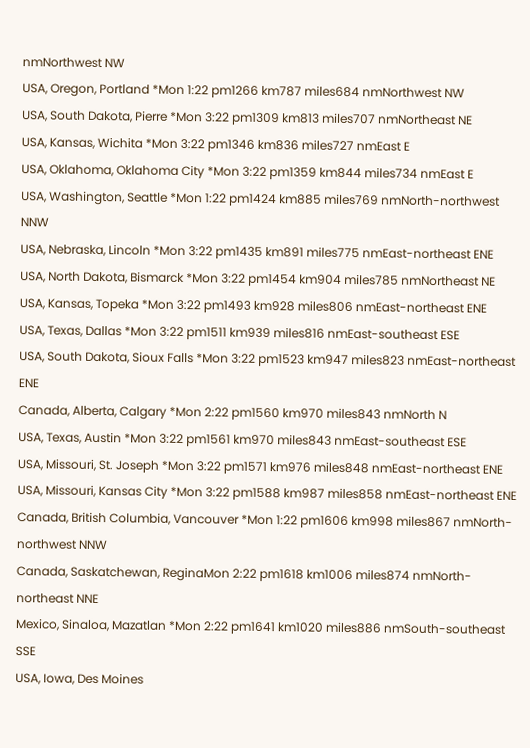nmNorthwest NW
USA, Oregon, Portland *Mon 1:22 pm1266 km787 miles684 nmNorthwest NW
USA, South Dakota, Pierre *Mon 3:22 pm1309 km813 miles707 nmNortheast NE
USA, Kansas, Wichita *Mon 3:22 pm1346 km836 miles727 nmEast E
USA, Oklahoma, Oklahoma City *Mon 3:22 pm1359 km844 miles734 nmEast E
USA, Washington, Seattle *Mon 1:22 pm1424 km885 miles769 nmNorth-northwest NNW
USA, Nebraska, Lincoln *Mon 3:22 pm1435 km891 miles775 nmEast-northeast ENE
USA, North Dakota, Bismarck *Mon 3:22 pm1454 km904 miles785 nmNortheast NE
USA, Kansas, Topeka *Mon 3:22 pm1493 km928 miles806 nmEast-northeast ENE
USA, Texas, Dallas *Mon 3:22 pm1511 km939 miles816 nmEast-southeast ESE
USA, South Dakota, Sioux Falls *Mon 3:22 pm1523 km947 miles823 nmEast-northeast ENE
Canada, Alberta, Calgary *Mon 2:22 pm1560 km970 miles843 nmNorth N
USA, Texas, Austin *Mon 3:22 pm1561 km970 miles843 nmEast-southeast ESE
USA, Missouri, St. Joseph *Mon 3:22 pm1571 km976 miles848 nmEast-northeast ENE
USA, Missouri, Kansas City *Mon 3:22 pm1588 km987 miles858 nmEast-northeast ENE
Canada, British Columbia, Vancouver *Mon 1:22 pm1606 km998 miles867 nmNorth-northwest NNW
Canada, Saskatchewan, ReginaMon 2:22 pm1618 km1006 miles874 nmNorth-northeast NNE
Mexico, Sinaloa, Mazatlan *Mon 2:22 pm1641 km1020 miles886 nmSouth-southeast SSE
USA, Iowa, Des Moines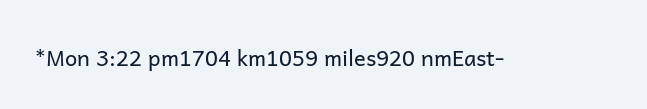*Mon 3:22 pm1704 km1059 miles920 nmEast-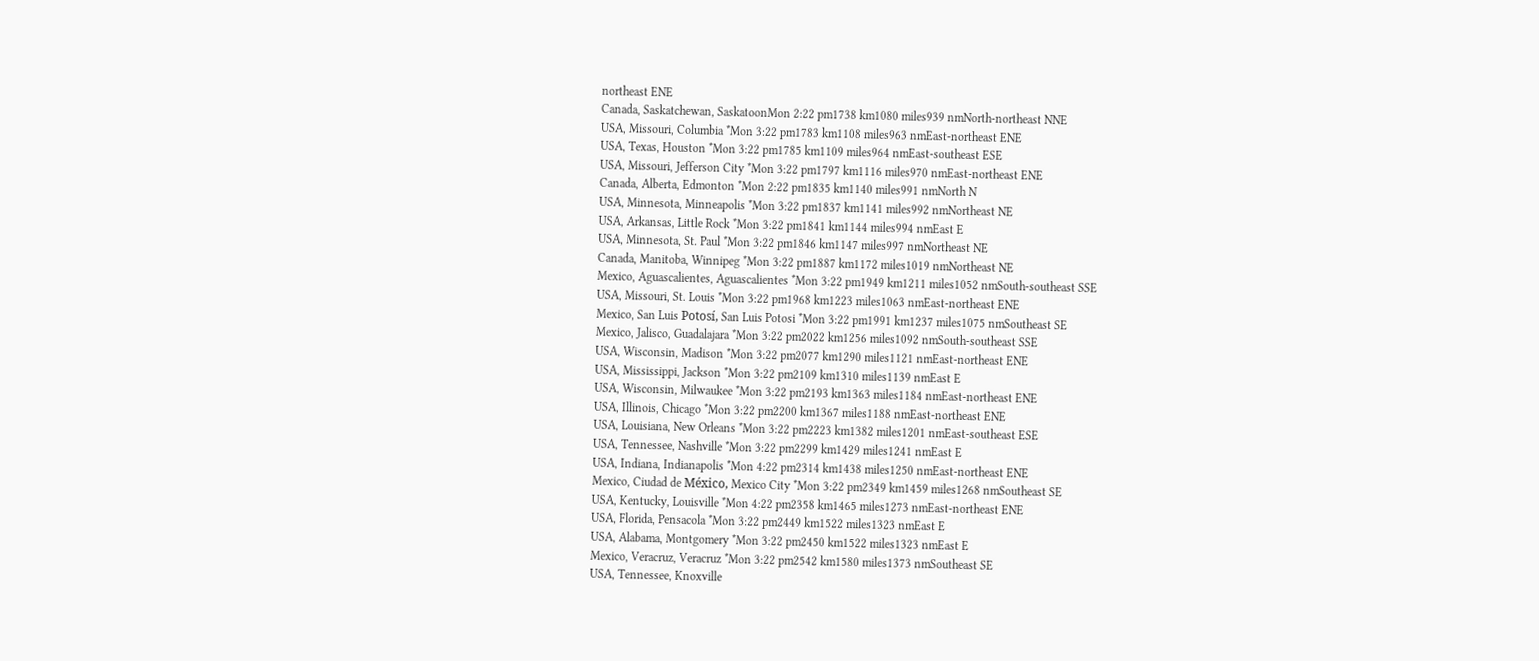northeast ENE
Canada, Saskatchewan, SaskatoonMon 2:22 pm1738 km1080 miles939 nmNorth-northeast NNE
USA, Missouri, Columbia *Mon 3:22 pm1783 km1108 miles963 nmEast-northeast ENE
USA, Texas, Houston *Mon 3:22 pm1785 km1109 miles964 nmEast-southeast ESE
USA, Missouri, Jefferson City *Mon 3:22 pm1797 km1116 miles970 nmEast-northeast ENE
Canada, Alberta, Edmonton *Mon 2:22 pm1835 km1140 miles991 nmNorth N
USA, Minnesota, Minneapolis *Mon 3:22 pm1837 km1141 miles992 nmNortheast NE
USA, Arkansas, Little Rock *Mon 3:22 pm1841 km1144 miles994 nmEast E
USA, Minnesota, St. Paul *Mon 3:22 pm1846 km1147 miles997 nmNortheast NE
Canada, Manitoba, Winnipeg *Mon 3:22 pm1887 km1172 miles1019 nmNortheast NE
Mexico, Aguascalientes, Aguascalientes *Mon 3:22 pm1949 km1211 miles1052 nmSouth-southeast SSE
USA, Missouri, St. Louis *Mon 3:22 pm1968 km1223 miles1063 nmEast-northeast ENE
Mexico, San Luis Potosí, San Luis Potosi *Mon 3:22 pm1991 km1237 miles1075 nmSoutheast SE
Mexico, Jalisco, Guadalajara *Mon 3:22 pm2022 km1256 miles1092 nmSouth-southeast SSE
USA, Wisconsin, Madison *Mon 3:22 pm2077 km1290 miles1121 nmEast-northeast ENE
USA, Mississippi, Jackson *Mon 3:22 pm2109 km1310 miles1139 nmEast E
USA, Wisconsin, Milwaukee *Mon 3:22 pm2193 km1363 miles1184 nmEast-northeast ENE
USA, Illinois, Chicago *Mon 3:22 pm2200 km1367 miles1188 nmEast-northeast ENE
USA, Louisiana, New Orleans *Mon 3:22 pm2223 km1382 miles1201 nmEast-southeast ESE
USA, Tennessee, Nashville *Mon 3:22 pm2299 km1429 miles1241 nmEast E
USA, Indiana, Indianapolis *Mon 4:22 pm2314 km1438 miles1250 nmEast-northeast ENE
Mexico, Ciudad de México, Mexico City *Mon 3:22 pm2349 km1459 miles1268 nmSoutheast SE
USA, Kentucky, Louisville *Mon 4:22 pm2358 km1465 miles1273 nmEast-northeast ENE
USA, Florida, Pensacola *Mon 3:22 pm2449 km1522 miles1323 nmEast E
USA, Alabama, Montgomery *Mon 3:22 pm2450 km1522 miles1323 nmEast E
Mexico, Veracruz, Veracruz *Mon 3:22 pm2542 km1580 miles1373 nmSoutheast SE
USA, Tennessee, Knoxville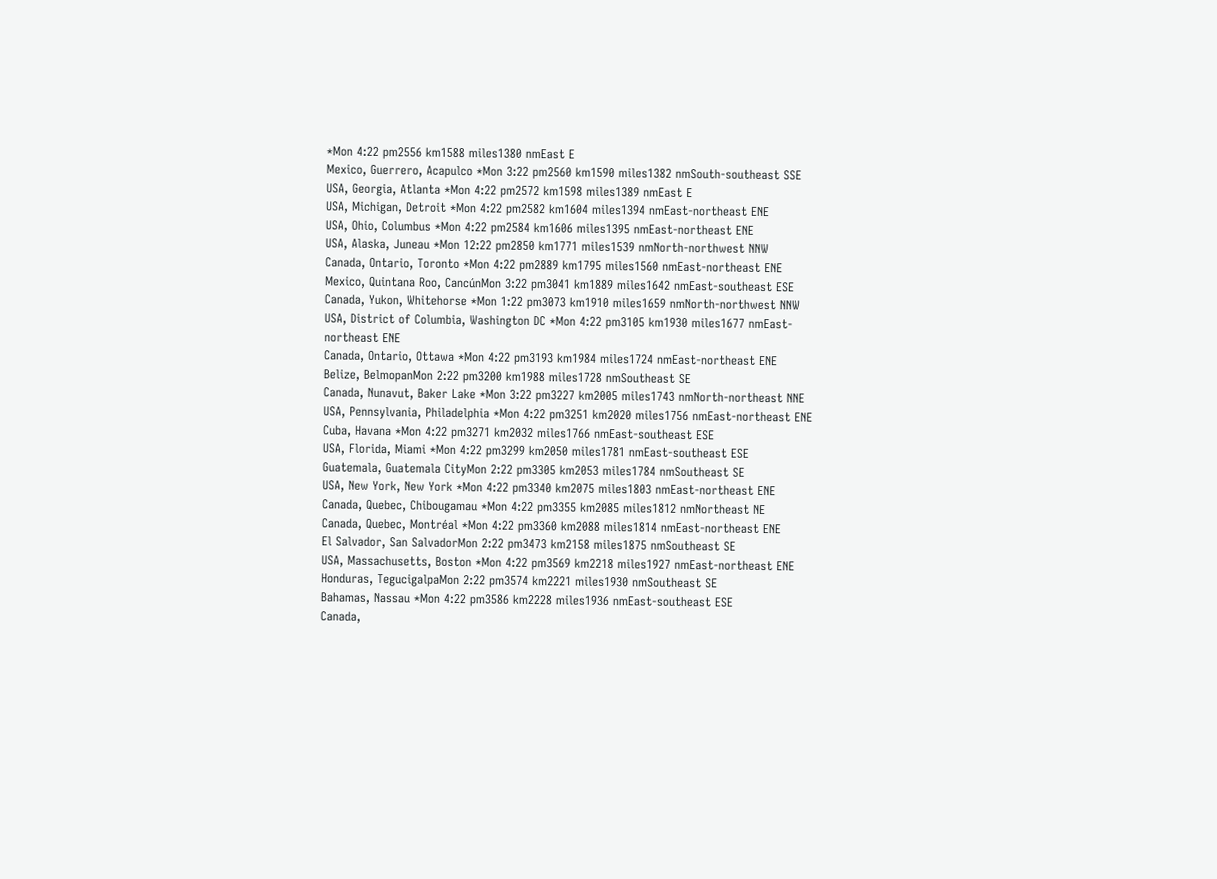*Mon 4:22 pm2556 km1588 miles1380 nmEast E
Mexico, Guerrero, Acapulco *Mon 3:22 pm2560 km1590 miles1382 nmSouth-southeast SSE
USA, Georgia, Atlanta *Mon 4:22 pm2572 km1598 miles1389 nmEast E
USA, Michigan, Detroit *Mon 4:22 pm2582 km1604 miles1394 nmEast-northeast ENE
USA, Ohio, Columbus *Mon 4:22 pm2584 km1606 miles1395 nmEast-northeast ENE
USA, Alaska, Juneau *Mon 12:22 pm2850 km1771 miles1539 nmNorth-northwest NNW
Canada, Ontario, Toronto *Mon 4:22 pm2889 km1795 miles1560 nmEast-northeast ENE
Mexico, Quintana Roo, CancúnMon 3:22 pm3041 km1889 miles1642 nmEast-southeast ESE
Canada, Yukon, Whitehorse *Mon 1:22 pm3073 km1910 miles1659 nmNorth-northwest NNW
USA, District of Columbia, Washington DC *Mon 4:22 pm3105 km1930 miles1677 nmEast-northeast ENE
Canada, Ontario, Ottawa *Mon 4:22 pm3193 km1984 miles1724 nmEast-northeast ENE
Belize, BelmopanMon 2:22 pm3200 km1988 miles1728 nmSoutheast SE
Canada, Nunavut, Baker Lake *Mon 3:22 pm3227 km2005 miles1743 nmNorth-northeast NNE
USA, Pennsylvania, Philadelphia *Mon 4:22 pm3251 km2020 miles1756 nmEast-northeast ENE
Cuba, Havana *Mon 4:22 pm3271 km2032 miles1766 nmEast-southeast ESE
USA, Florida, Miami *Mon 4:22 pm3299 km2050 miles1781 nmEast-southeast ESE
Guatemala, Guatemala CityMon 2:22 pm3305 km2053 miles1784 nmSoutheast SE
USA, New York, New York *Mon 4:22 pm3340 km2075 miles1803 nmEast-northeast ENE
Canada, Quebec, Chibougamau *Mon 4:22 pm3355 km2085 miles1812 nmNortheast NE
Canada, Quebec, Montréal *Mon 4:22 pm3360 km2088 miles1814 nmEast-northeast ENE
El Salvador, San SalvadorMon 2:22 pm3473 km2158 miles1875 nmSoutheast SE
USA, Massachusetts, Boston *Mon 4:22 pm3569 km2218 miles1927 nmEast-northeast ENE
Honduras, TegucigalpaMon 2:22 pm3574 km2221 miles1930 nmSoutheast SE
Bahamas, Nassau *Mon 4:22 pm3586 km2228 miles1936 nmEast-southeast ESE
Canada,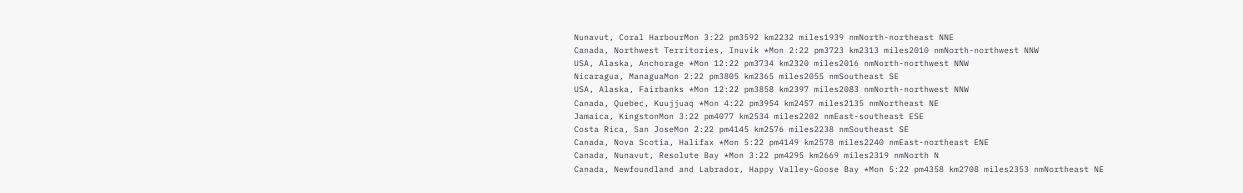Nunavut, Coral HarbourMon 3:22 pm3592 km2232 miles1939 nmNorth-northeast NNE
Canada, Northwest Territories, Inuvik *Mon 2:22 pm3723 km2313 miles2010 nmNorth-northwest NNW
USA, Alaska, Anchorage *Mon 12:22 pm3734 km2320 miles2016 nmNorth-northwest NNW
Nicaragua, ManaguaMon 2:22 pm3805 km2365 miles2055 nmSoutheast SE
USA, Alaska, Fairbanks *Mon 12:22 pm3858 km2397 miles2083 nmNorth-northwest NNW
Canada, Quebec, Kuujjuaq *Mon 4:22 pm3954 km2457 miles2135 nmNortheast NE
Jamaica, KingstonMon 3:22 pm4077 km2534 miles2202 nmEast-southeast ESE
Costa Rica, San JoseMon 2:22 pm4145 km2576 miles2238 nmSoutheast SE
Canada, Nova Scotia, Halifax *Mon 5:22 pm4149 km2578 miles2240 nmEast-northeast ENE
Canada, Nunavut, Resolute Bay *Mon 3:22 pm4295 km2669 miles2319 nmNorth N
Canada, Newfoundland and Labrador, Happy Valley-Goose Bay *Mon 5:22 pm4358 km2708 miles2353 nmNortheast NE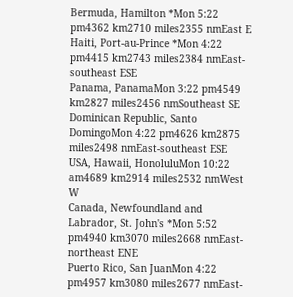Bermuda, Hamilton *Mon 5:22 pm4362 km2710 miles2355 nmEast E
Haiti, Port-au-Prince *Mon 4:22 pm4415 km2743 miles2384 nmEast-southeast ESE
Panama, PanamaMon 3:22 pm4549 km2827 miles2456 nmSoutheast SE
Dominican Republic, Santo DomingoMon 4:22 pm4626 km2875 miles2498 nmEast-southeast ESE
USA, Hawaii, HonoluluMon 10:22 am4689 km2914 miles2532 nmWest W
Canada, Newfoundland and Labrador, St. John's *Mon 5:52 pm4940 km3070 miles2668 nmEast-northeast ENE
Puerto Rico, San JuanMon 4:22 pm4957 km3080 miles2677 nmEast-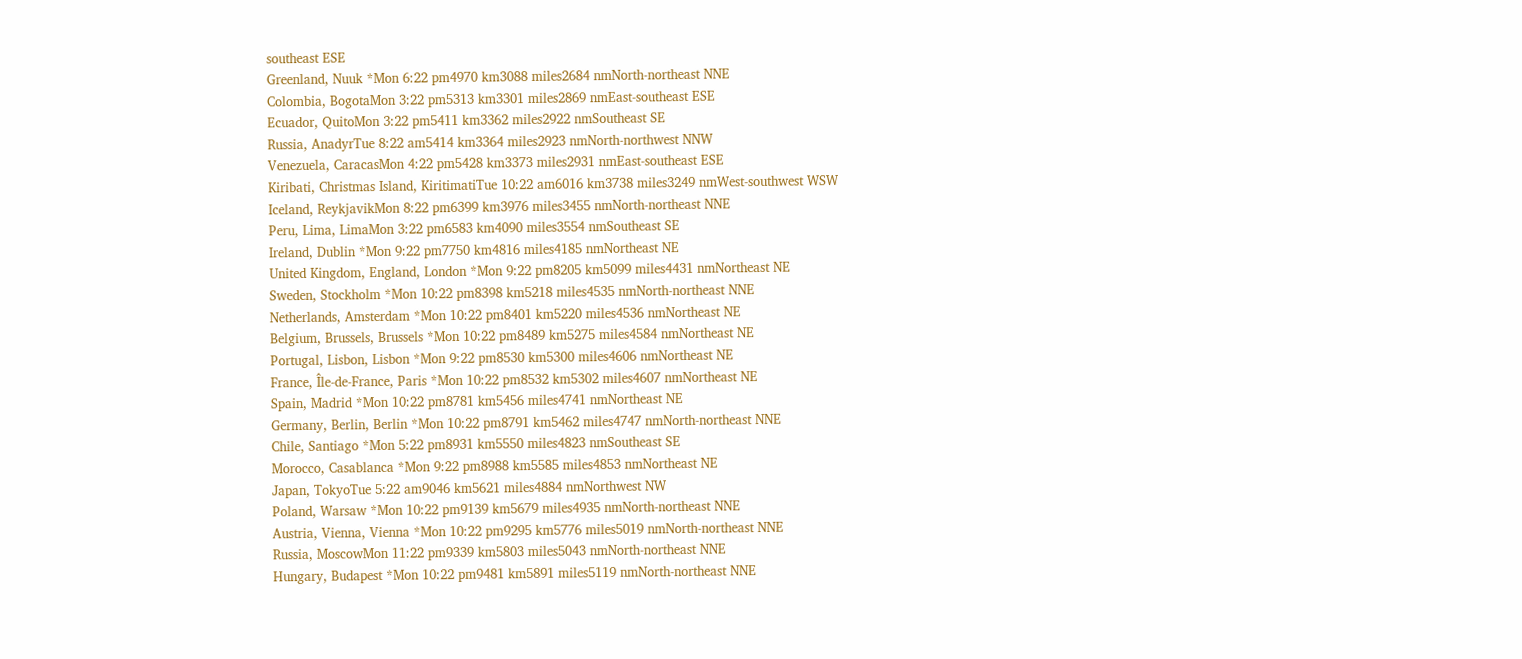southeast ESE
Greenland, Nuuk *Mon 6:22 pm4970 km3088 miles2684 nmNorth-northeast NNE
Colombia, BogotaMon 3:22 pm5313 km3301 miles2869 nmEast-southeast ESE
Ecuador, QuitoMon 3:22 pm5411 km3362 miles2922 nmSoutheast SE
Russia, AnadyrTue 8:22 am5414 km3364 miles2923 nmNorth-northwest NNW
Venezuela, CaracasMon 4:22 pm5428 km3373 miles2931 nmEast-southeast ESE
Kiribati, Christmas Island, KiritimatiTue 10:22 am6016 km3738 miles3249 nmWest-southwest WSW
Iceland, ReykjavikMon 8:22 pm6399 km3976 miles3455 nmNorth-northeast NNE
Peru, Lima, LimaMon 3:22 pm6583 km4090 miles3554 nmSoutheast SE
Ireland, Dublin *Mon 9:22 pm7750 km4816 miles4185 nmNortheast NE
United Kingdom, England, London *Mon 9:22 pm8205 km5099 miles4431 nmNortheast NE
Sweden, Stockholm *Mon 10:22 pm8398 km5218 miles4535 nmNorth-northeast NNE
Netherlands, Amsterdam *Mon 10:22 pm8401 km5220 miles4536 nmNortheast NE
Belgium, Brussels, Brussels *Mon 10:22 pm8489 km5275 miles4584 nmNortheast NE
Portugal, Lisbon, Lisbon *Mon 9:22 pm8530 km5300 miles4606 nmNortheast NE
France, Île-de-France, Paris *Mon 10:22 pm8532 km5302 miles4607 nmNortheast NE
Spain, Madrid *Mon 10:22 pm8781 km5456 miles4741 nmNortheast NE
Germany, Berlin, Berlin *Mon 10:22 pm8791 km5462 miles4747 nmNorth-northeast NNE
Chile, Santiago *Mon 5:22 pm8931 km5550 miles4823 nmSoutheast SE
Morocco, Casablanca *Mon 9:22 pm8988 km5585 miles4853 nmNortheast NE
Japan, TokyoTue 5:22 am9046 km5621 miles4884 nmNorthwest NW
Poland, Warsaw *Mon 10:22 pm9139 km5679 miles4935 nmNorth-northeast NNE
Austria, Vienna, Vienna *Mon 10:22 pm9295 km5776 miles5019 nmNorth-northeast NNE
Russia, MoscowMon 11:22 pm9339 km5803 miles5043 nmNorth-northeast NNE
Hungary, Budapest *Mon 10:22 pm9481 km5891 miles5119 nmNorth-northeast NNE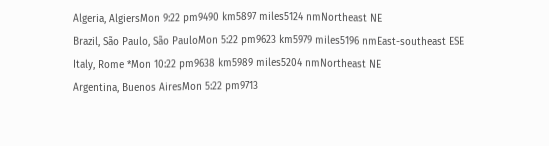Algeria, AlgiersMon 9:22 pm9490 km5897 miles5124 nmNortheast NE
Brazil, São Paulo, São PauloMon 5:22 pm9623 km5979 miles5196 nmEast-southeast ESE
Italy, Rome *Mon 10:22 pm9638 km5989 miles5204 nmNortheast NE
Argentina, Buenos AiresMon 5:22 pm9713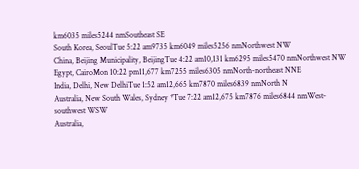km6035 miles5244 nmSoutheast SE
South Korea, SeoulTue 5:22 am9735 km6049 miles5256 nmNorthwest NW
China, Beijing Municipality, BeijingTue 4:22 am10,131 km6295 miles5470 nmNorthwest NW
Egypt, CairoMon 10:22 pm11,677 km7255 miles6305 nmNorth-northeast NNE
India, Delhi, New DelhiTue 1:52 am12,665 km7870 miles6839 nmNorth N
Australia, New South Wales, Sydney *Tue 7:22 am12,675 km7876 miles6844 nmWest-southwest WSW
Australia,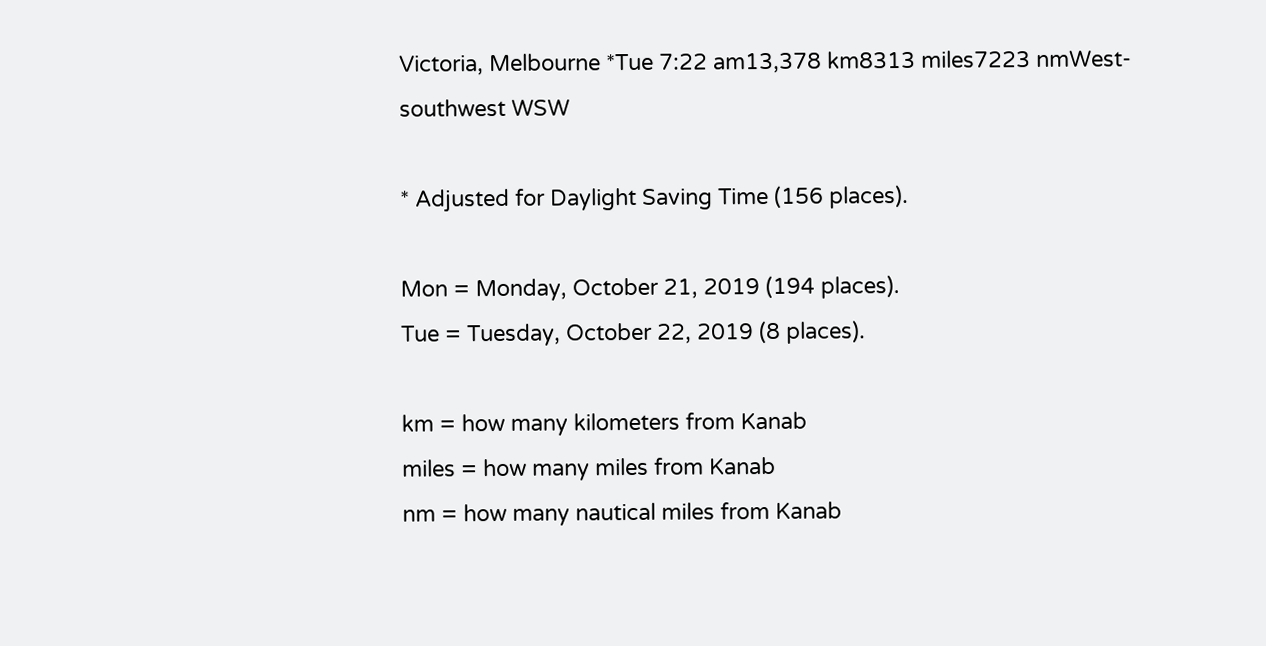Victoria, Melbourne *Tue 7:22 am13,378 km8313 miles7223 nmWest-southwest WSW

* Adjusted for Daylight Saving Time (156 places).

Mon = Monday, October 21, 2019 (194 places).
Tue = Tuesday, October 22, 2019 (8 places).

km = how many kilometers from Kanab
miles = how many miles from Kanab
nm = how many nautical miles from Kanab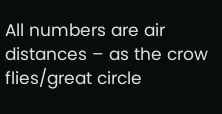All numbers are air distances – as the crow flies/great circle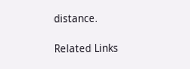distance.

Related Links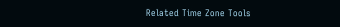Related Time Zone Tools